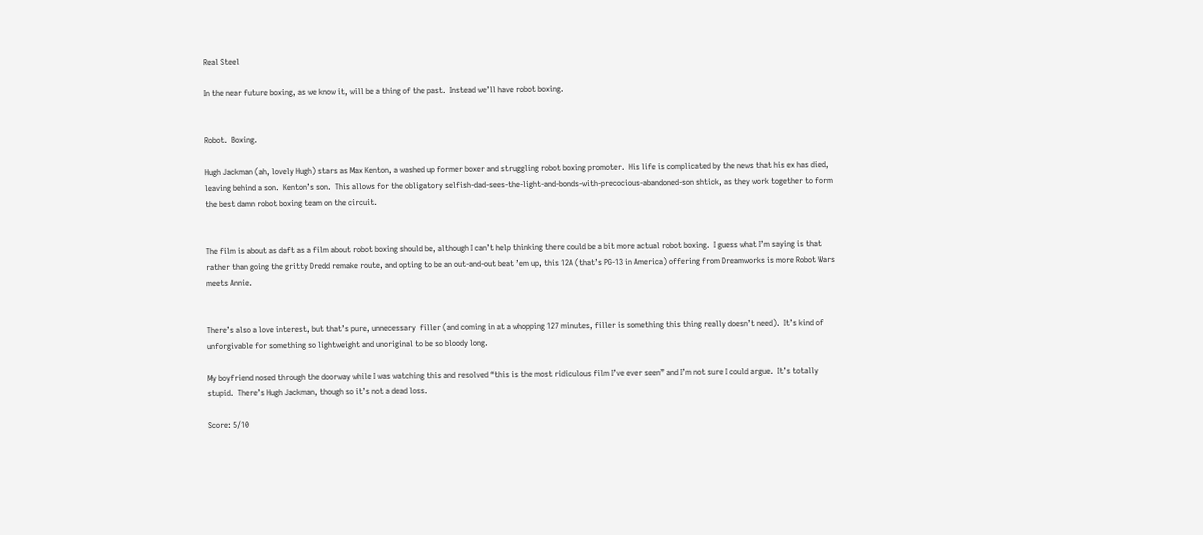Real Steel

In the near future boxing, as we know it, will be a thing of the past.  Instead we’ll have robot boxing.


Robot.  Boxing.

Hugh Jackman (ah, lovely Hugh) stars as Max Kenton, a washed up former boxer and struggling robot boxing promoter.  His life is complicated by the news that his ex has died, leaving behind a son.  Kenton’s son.  This allows for the obligatory selfish-dad-sees-the-light-and-bonds-with-precocious-abandoned-son shtick, as they work together to form the best damn robot boxing team on the circuit.


The film is about as daft as a film about robot boxing should be, although I can’t help thinking there could be a bit more actual robot boxing.  I guess what I’m saying is that rather than going the gritty Dredd remake route, and opting to be an out-and-out beat ’em up, this 12A (that’s PG-13 in America) offering from Dreamworks is more Robot Wars meets Annie.


There’s also a love interest, but that’s pure, unnecessary  filler (and coming in at a whopping 127 minutes, filler is something this thing really doesn’t need).  It’s kind of unforgivable for something so lightweight and unoriginal to be so bloody long.

My boyfriend nosed through the doorway while I was watching this and resolved “this is the most ridiculous film I’ve ever seen” and I’m not sure I could argue.  It’s totally stupid.  There’s Hugh Jackman, though so it’s not a dead loss.

Score: 5/10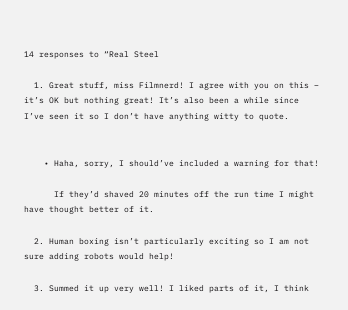14 responses to “Real Steel

  1. Great stuff, miss Filmnerd! I agree with you on this – it’s OK but nothing great! It’s also been a while since I’ve seen it so I don’t have anything witty to quote.


    • Haha, sorry, I should’ve included a warning for that!

      If they’d shaved 20 minutes off the run time I might have thought better of it.

  2. Human boxing isn’t particularly exciting so I am not sure adding robots would help!

  3. Summed it up very well! I liked parts of it, I think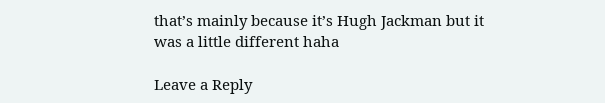that’s mainly because it’s Hugh Jackman but it was a little different haha

Leave a Reply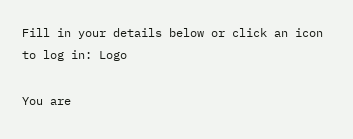Fill in your details below or click an icon to log in: Logo

You are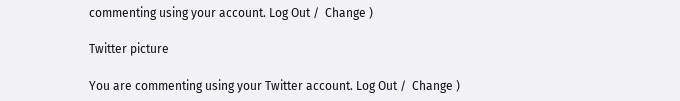commenting using your account. Log Out /  Change )

Twitter picture

You are commenting using your Twitter account. Log Out /  Change )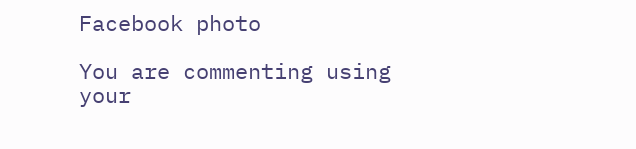Facebook photo

You are commenting using your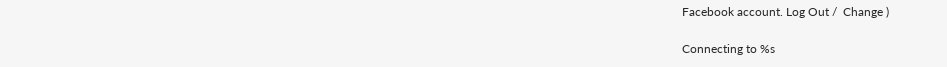Facebook account. Log Out /  Change )

Connecting to %s